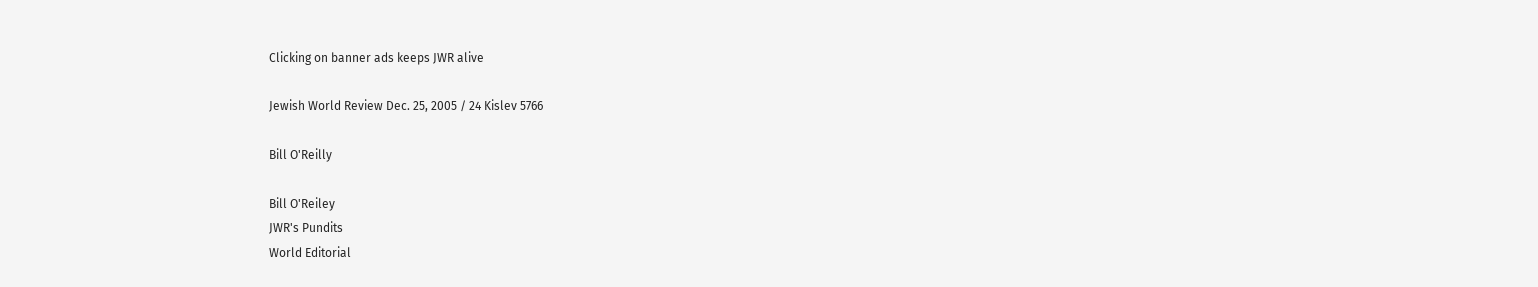Clicking on banner ads keeps JWR alive

Jewish World Review Dec. 25, 2005 / 24 Kislev 5766

Bill O'Reilly

Bill O'Reiley
JWR's Pundits
World Editorial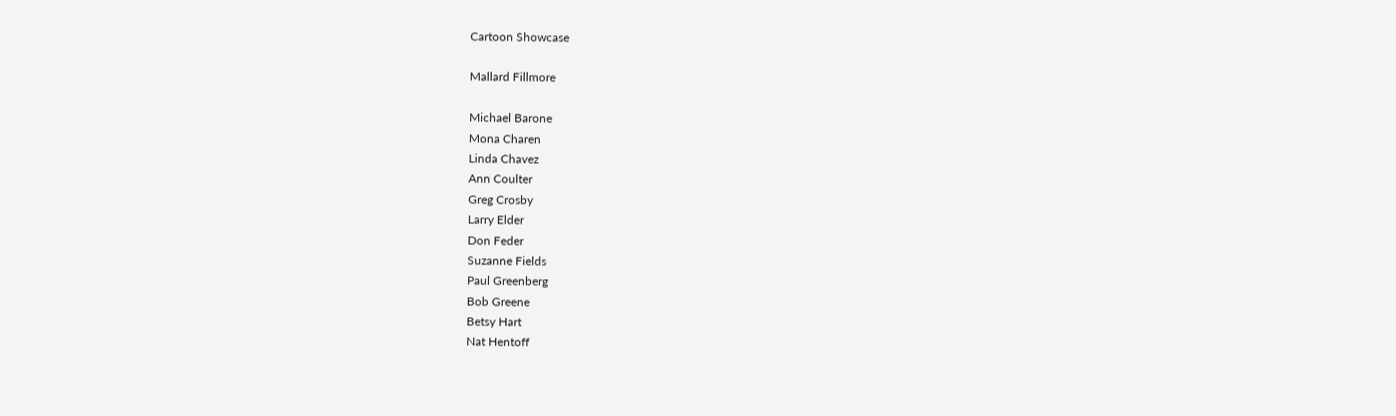Cartoon Showcase

Mallard Fillmore

Michael Barone
Mona Charen
Linda Chavez
Ann Coulter
Greg Crosby
Larry Elder
Don Feder
Suzanne Fields
Paul Greenberg
Bob Greene
Betsy Hart
Nat Hentoff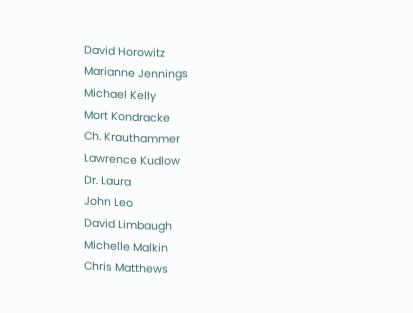David Horowitz
Marianne Jennings
Michael Kelly
Mort Kondracke
Ch. Krauthammer
Lawrence Kudlow
Dr. Laura
John Leo
David Limbaugh
Michelle Malkin
Chris Matthews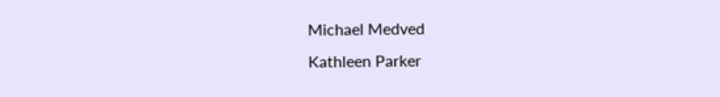Michael Medved
Kathleen Parker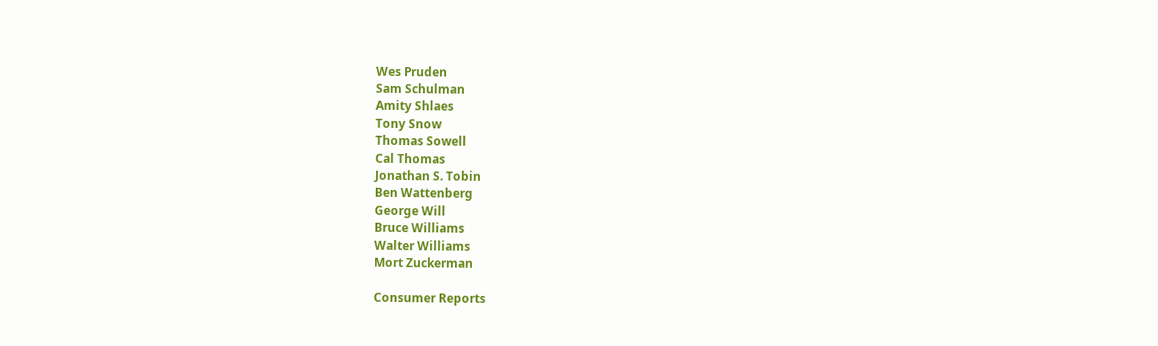Wes Pruden
Sam Schulman
Amity Shlaes
Tony Snow
Thomas Sowell
Cal Thomas
Jonathan S. Tobin
Ben Wattenberg
George Will
Bruce Williams
Walter Williams
Mort Zuckerman

Consumer Reports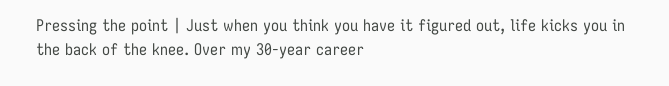Pressing the point | Just when you think you have it figured out, life kicks you in the back of the knee. Over my 30-year career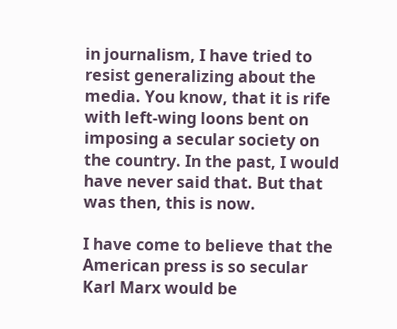in journalism, I have tried to resist generalizing about the media. You know, that it is rife with left-wing loons bent on imposing a secular society on the country. In the past, I would have never said that. But that was then, this is now.

I have come to believe that the American press is so secular Karl Marx would be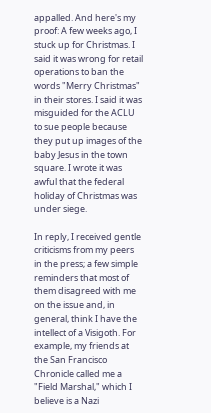appalled. And here's my proof: A few weeks ago, I stuck up for Christmas. I said it was wrong for retail operations to ban the words "Merry Christmas" in their stores. I said it was misguided for the ACLU to sue people because they put up images of the baby Jesus in the town square. I wrote it was awful that the federal holiday of Christmas was under siege.

In reply, I received gentle criticisms from my peers in the press; a few simple reminders that most of them disagreed with me on the issue and, in general, think I have the intellect of a Visigoth. For example, my friends at the San Francisco Chronicle called me a "Field Marshal," which I believe is a Nazi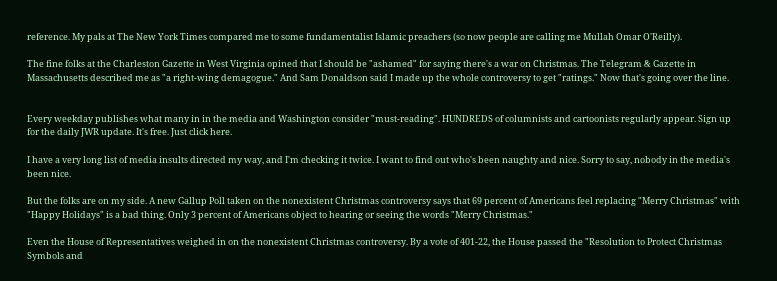reference. My pals at The New York Times compared me to some fundamentalist Islamic preachers (so now people are calling me Mullah Omar O'Reilly).

The fine folks at the Charleston Gazette in West Virginia opined that I should be "ashamed" for saying there's a war on Christmas. The Telegram & Gazette in Massachusetts described me as "a right-wing demagogue." And Sam Donaldson said I made up the whole controversy to get "ratings." Now that's going over the line.


Every weekday publishes what many in in the media and Washington consider "must-reading". HUNDREDS of columnists and cartoonists regularly appear. Sign up for the daily JWR update. It's free. Just click here.

I have a very long list of media insults directed my way, and I'm checking it twice. I want to find out who's been naughty and nice. Sorry to say, nobody in the media's been nice.

But the folks are on my side. A new Gallup Poll taken on the nonexistent Christmas controversy says that 69 percent of Americans feel replacing "Merry Christmas" with "Happy Holidays" is a bad thing. Only 3 percent of Americans object to hearing or seeing the words "Merry Christmas."

Even the House of Representatives weighed in on the nonexistent Christmas controversy. By a vote of 401-22, the House passed the "Resolution to Protect Christmas Symbols and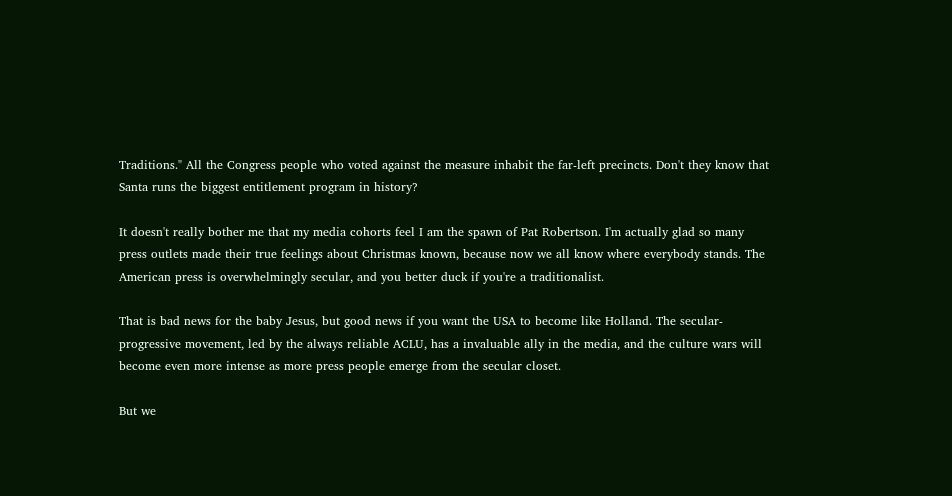Traditions." All the Congress people who voted against the measure inhabit the far-left precincts. Don't they know that Santa runs the biggest entitlement program in history?

It doesn't really bother me that my media cohorts feel I am the spawn of Pat Robertson. I'm actually glad so many press outlets made their true feelings about Christmas known, because now we all know where everybody stands. The American press is overwhelmingly secular, and you better duck if you're a traditionalist.

That is bad news for the baby Jesus, but good news if you want the USA to become like Holland. The secular-progressive movement, led by the always reliable ACLU, has a invaluable ally in the media, and the culture wars will become even more intense as more press people emerge from the secular closet.

But we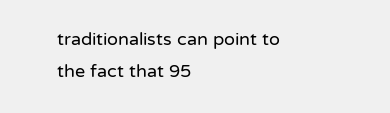traditionalists can point to the fact that 95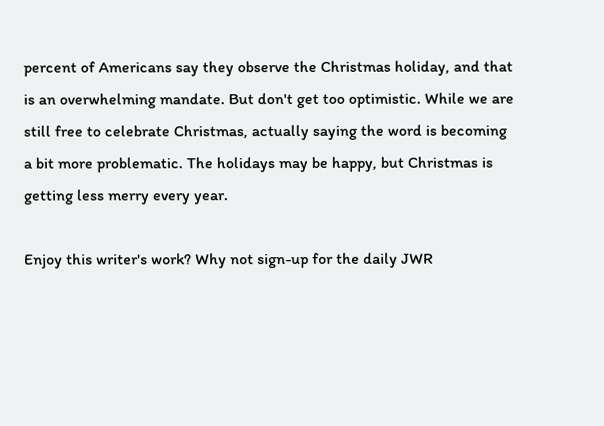percent of Americans say they observe the Christmas holiday, and that is an overwhelming mandate. But don't get too optimistic. While we are still free to celebrate Christmas, actually saying the word is becoming a bit more problematic. The holidays may be happy, but Christmas is getting less merry every year.

Enjoy this writer's work? Why not sign-up for the daily JWR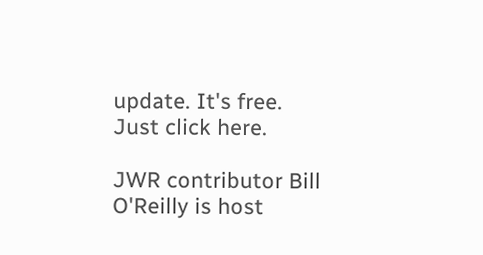update. It's free. Just click here.

JWR contributor Bill O'Reilly is host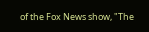of the Fox News show, "The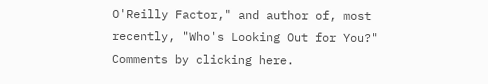O'Reilly Factor," and author of, most recently, "Who's Looking Out for You?" Comments by clicking here.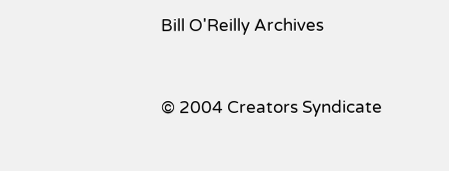Bill O'Reilly Archives


© 2004 Creators Syndicate